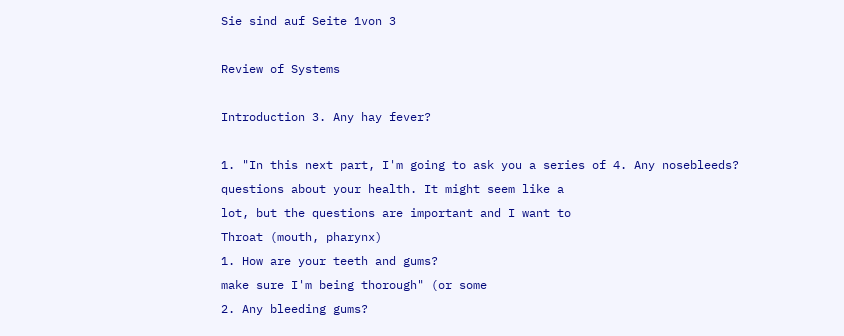Sie sind auf Seite 1von 3

Review of Systems

Introduction 3. Any hay fever?

1. "In this next part, I'm going to ask you a series of 4. Any nosebleeds?
questions about your health. It might seem like a
lot, but the questions are important and I want to
Throat (mouth, pharynx)
1. How are your teeth and gums?
make sure I'm being thorough" (or some
2. Any bleeding gums?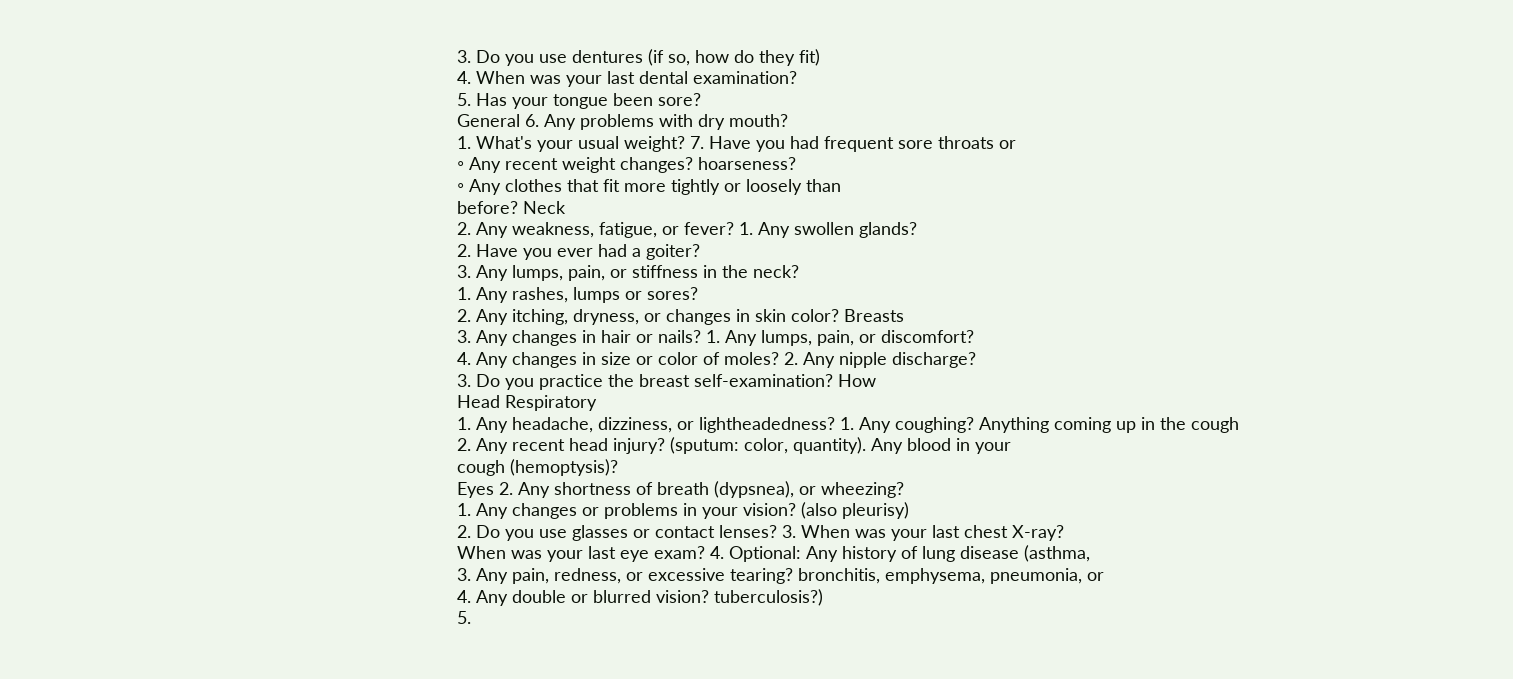3. Do you use dentures (if so, how do they fit)
4. When was your last dental examination?
5. Has your tongue been sore?
General 6. Any problems with dry mouth?
1. What's your usual weight? 7. Have you had frequent sore throats or
◦ Any recent weight changes? hoarseness?
◦ Any clothes that fit more tightly or loosely than
before? Neck
2. Any weakness, fatigue, or fever? 1. Any swollen glands?
2. Have you ever had a goiter?
3. Any lumps, pain, or stiffness in the neck?
1. Any rashes, lumps or sores?
2. Any itching, dryness, or changes in skin color? Breasts
3. Any changes in hair or nails? 1. Any lumps, pain, or discomfort?
4. Any changes in size or color of moles? 2. Any nipple discharge?
3. Do you practice the breast self-examination? How
Head Respiratory
1. Any headache, dizziness, or lightheadedness? 1. Any coughing? Anything coming up in the cough
2. Any recent head injury? (sputum: color, quantity). Any blood in your
cough (hemoptysis)?
Eyes 2. Any shortness of breath (dypsnea), or wheezing?
1. Any changes or problems in your vision? (also pleurisy)
2. Do you use glasses or contact lenses? 3. When was your last chest X-ray?
When was your last eye exam? 4. Optional: Any history of lung disease (asthma,
3. Any pain, redness, or excessive tearing? bronchitis, emphysema, pneumonia, or
4. Any double or blurred vision? tuberculosis?)
5.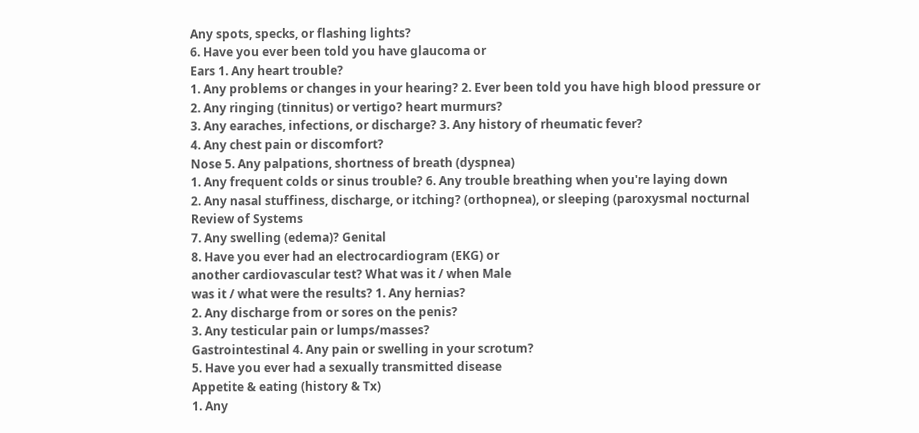Any spots, specks, or flashing lights?
6. Have you ever been told you have glaucoma or
Ears 1. Any heart trouble?
1. Any problems or changes in your hearing? 2. Ever been told you have high blood pressure or
2. Any ringing (tinnitus) or vertigo? heart murmurs?
3. Any earaches, infections, or discharge? 3. Any history of rheumatic fever?
4. Any chest pain or discomfort?
Nose 5. Any palpations, shortness of breath (dyspnea)
1. Any frequent colds or sinus trouble? 6. Any trouble breathing when you're laying down
2. Any nasal stuffiness, discharge, or itching? (orthopnea), or sleeping (paroxysmal nocturnal
Review of Systems
7. Any swelling (edema)? Genital
8. Have you ever had an electrocardiogram (EKG) or
another cardiovascular test? What was it / when Male
was it / what were the results? 1. Any hernias?
2. Any discharge from or sores on the penis?
3. Any testicular pain or lumps/masses?
Gastrointestinal 4. Any pain or swelling in your scrotum?
5. Have you ever had a sexually transmitted disease
Appetite & eating (history & Tx)
1. Any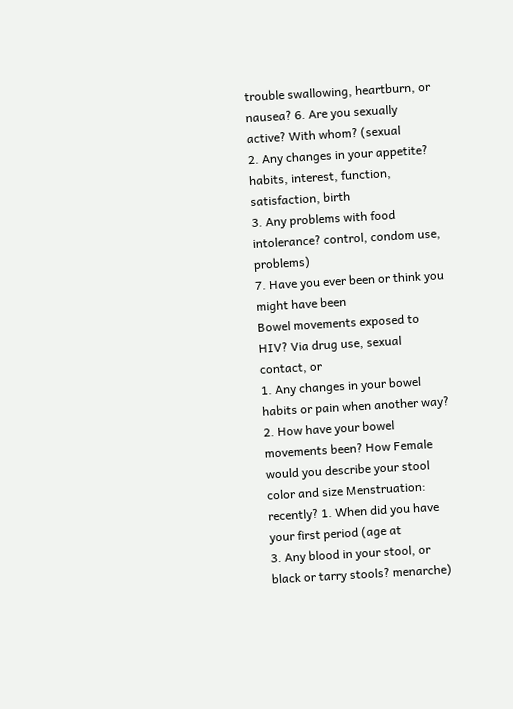trouble swallowing, heartburn, or nausea? 6. Are you sexually active? With whom? (sexual
2. Any changes in your appetite? habits, interest, function, satisfaction, birth
3. Any problems with food intolerance? control, condom use, problems)
7. Have you ever been or think you might have been
Bowel movements exposed to HIV? Via drug use, sexual contact, or
1. Any changes in your bowel habits or pain when another way?
2. How have your bowel movements been? How Female
would you describe your stool color and size Menstruation:
recently? 1. When did you have your first period (age at
3. Any blood in your stool, or black or tarry stools? menarche)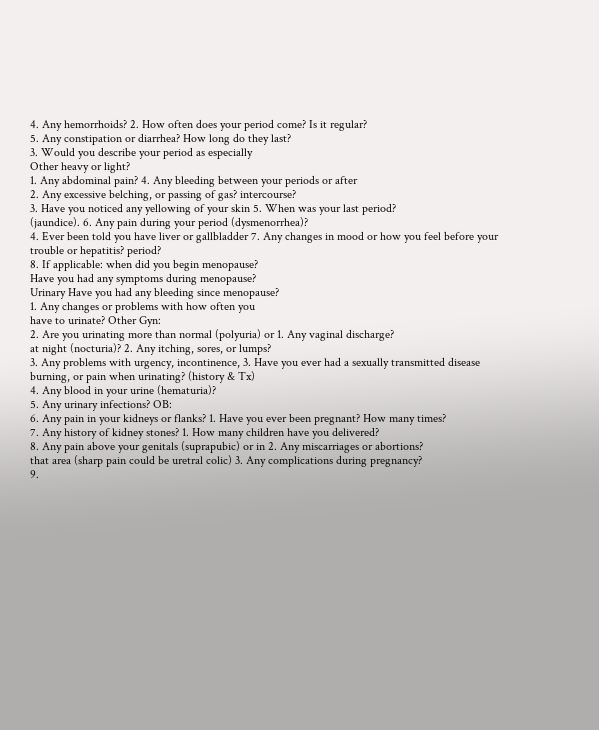4. Any hemorrhoids? 2. How often does your period come? Is it regular?
5. Any constipation or diarrhea? How long do they last?
3. Would you describe your period as especially
Other heavy or light?
1. Any abdominal pain? 4. Any bleeding between your periods or after
2. Any excessive belching, or passing of gas? intercourse?
3. Have you noticed any yellowing of your skin 5. When was your last period?
(jaundice). 6. Any pain during your period (dysmenorrhea)?
4. Ever been told you have liver or gallbladder 7. Any changes in mood or how you feel before your
trouble or hepatitis? period?
8. If applicable: when did you begin menopause?
Have you had any symptoms during menopause?
Urinary Have you had any bleeding since menopause?
1. Any changes or problems with how often you
have to urinate? Other Gyn:
2. Are you urinating more than normal (polyuria) or 1. Any vaginal discharge?
at night (nocturia)? 2. Any itching, sores, or lumps?
3. Any problems with urgency, incontinence, 3. Have you ever had a sexually transmitted disease
burning, or pain when urinating? (history & Tx)
4. Any blood in your urine (hematuria)?
5. Any urinary infections? OB:
6. Any pain in your kidneys or flanks? 1. Have you ever been pregnant? How many times?
7. Any history of kidney stones? 1. How many children have you delivered?
8. Any pain above your genitals (suprapubic) or in 2. Any miscarriages or abortions?
that area (sharp pain could be uretral colic) 3. Any complications during pregnancy?
9.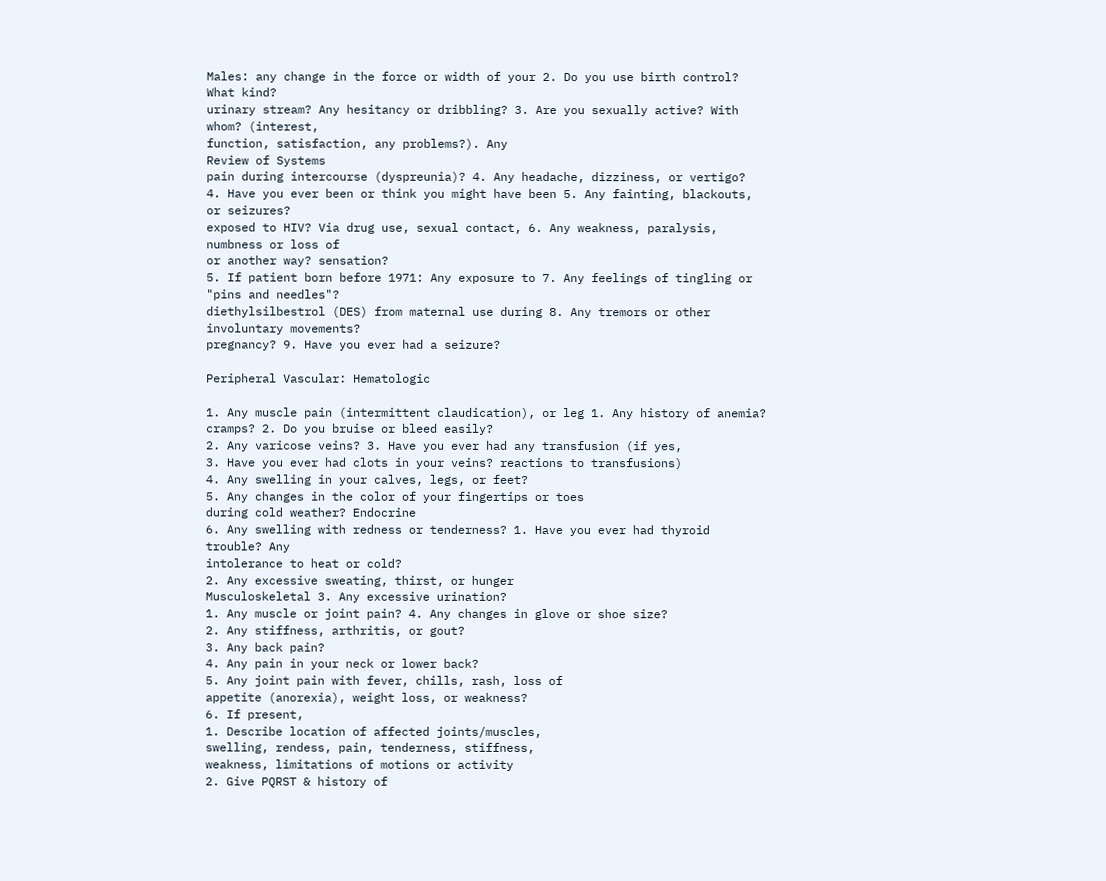Males: any change in the force or width of your 2. Do you use birth control? What kind?
urinary stream? Any hesitancy or dribbling? 3. Are you sexually active? With whom? (interest,
function, satisfaction, any problems?). Any
Review of Systems
pain during intercourse (dyspreunia)? 4. Any headache, dizziness, or vertigo?
4. Have you ever been or think you might have been 5. Any fainting, blackouts, or seizures?
exposed to HIV? Via drug use, sexual contact, 6. Any weakness, paralysis, numbness or loss of
or another way? sensation?
5. If patient born before 1971: Any exposure to 7. Any feelings of tingling or "pins and needles"?
diethylsilbestrol (DES) from maternal use during 8. Any tremors or other involuntary movements?
pregnancy? 9. Have you ever had a seizure?

Peripheral Vascular: Hematologic

1. Any muscle pain (intermittent claudication), or leg 1. Any history of anemia?
cramps? 2. Do you bruise or bleed easily?
2. Any varicose veins? 3. Have you ever had any transfusion (if yes,
3. Have you ever had clots in your veins? reactions to transfusions)
4. Any swelling in your calves, legs, or feet?
5. Any changes in the color of your fingertips or toes
during cold weather? Endocrine
6. Any swelling with redness or tenderness? 1. Have you ever had thyroid trouble? Any
intolerance to heat or cold?
2. Any excessive sweating, thirst, or hunger
Musculoskeletal 3. Any excessive urination?
1. Any muscle or joint pain? 4. Any changes in glove or shoe size?
2. Any stiffness, arthritis, or gout?
3. Any back pain?
4. Any pain in your neck or lower back?
5. Any joint pain with fever, chills, rash, loss of
appetite (anorexia), weight loss, or weakness?
6. If present,
1. Describe location of affected joints/muscles,
swelling, rendess, pain, tenderness, stiffness,
weakness, limitations of motions or activity
2. Give PQRST & history of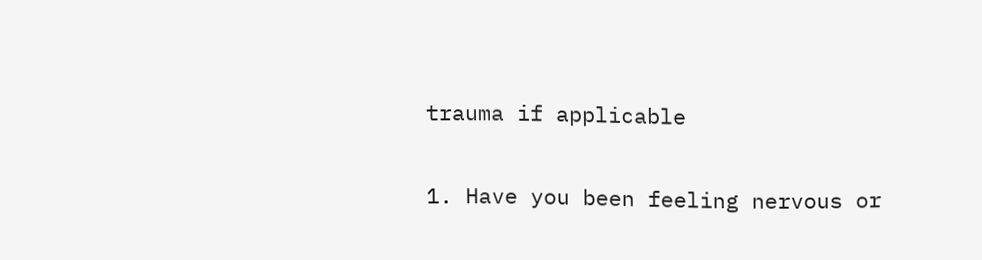trauma if applicable

1. Have you been feeling nervous or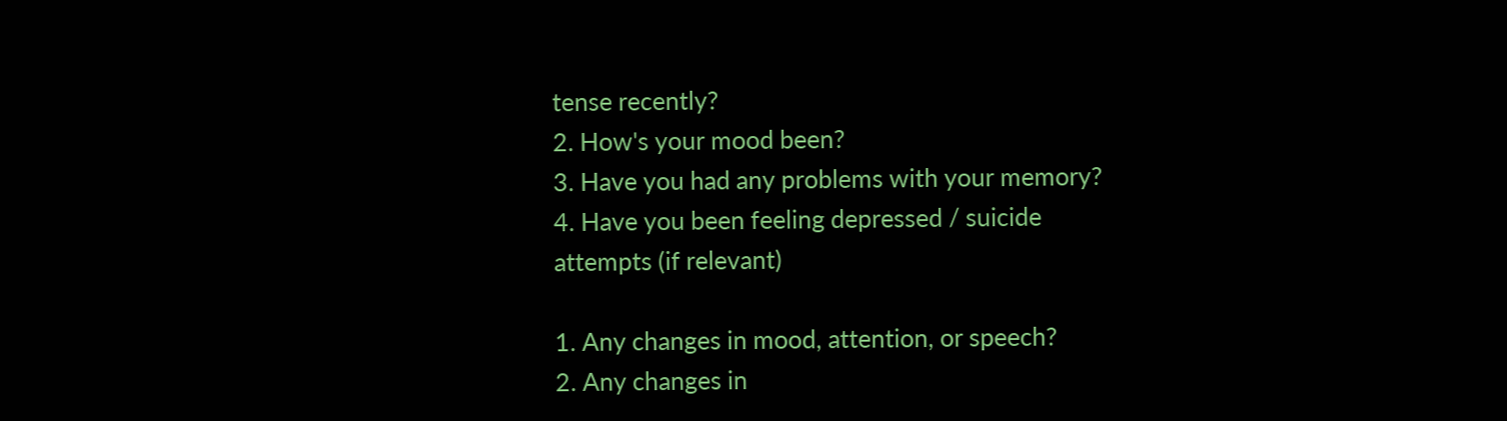tense recently?
2. How's your mood been?
3. Have you had any problems with your memory?
4. Have you been feeling depressed / suicide
attempts (if relevant)

1. Any changes in mood, attention, or speech?
2. Any changes in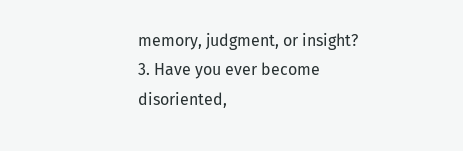memory, judgment, or insight?
3. Have you ever become disoriented,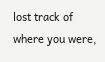lost track of
where you were,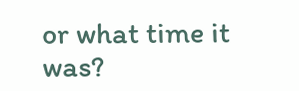or what time it was?